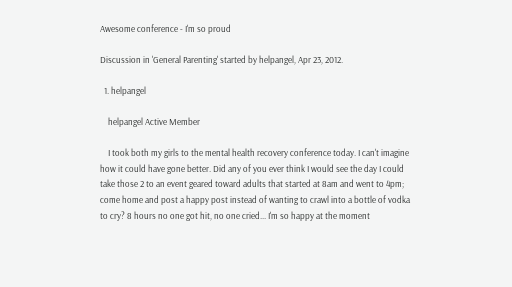Awesome conference - I'm so proud

Discussion in 'General Parenting' started by helpangel, Apr 23, 2012.

  1. helpangel

    helpangel Active Member

    I took both my girls to the mental health recovery conference today. I can't imagine how it could have gone better. Did any of you ever think I would see the day I could take those 2 to an event geared toward adults that started at 8am and went to 4pm; come home and post a happy post instead of wanting to crawl into a bottle of vodka to cry? 8 hours no one got hit, no one cried... I'm so happy at the moment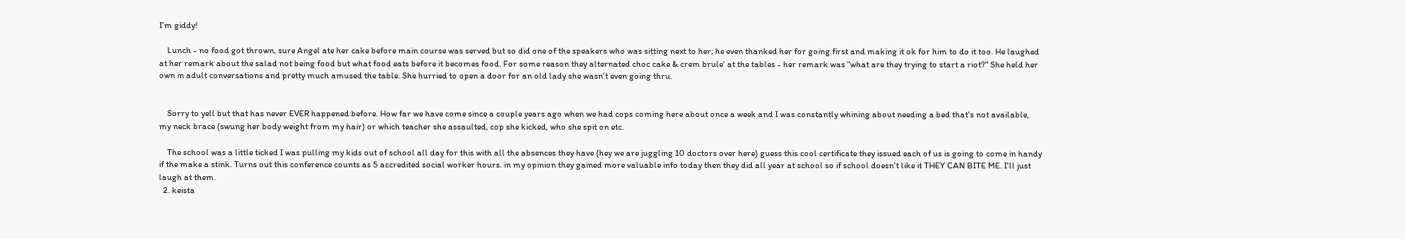I'm giddy!

    Lunch - no food got thrown, sure Angel ate her cake before main course was served but so did one of the speakers who was sitting next to her; he even thanked her for going first and making it ok for him to do it too. He laughed at her remark about the salad not being food but what food eats before it becomes food. For some reason they alternated choc cake & crem brule' at the tables - her remark was "what are they trying to start a riot?" She held her own in adult conversations and pretty much amused the table. She hurried to open a door for an old lady she wasn't even going thru.


    Sorry to yell but that has never EVER happened before. How far we have come since a couple years ago when we had cops coming here about once a week and I was constantly whining about needing a bed that's not available, my neck brace (swung her body weight from my hair) or which teacher she assaulted, cop she kicked, who she spit on etc.

    The school was a little ticked I was pulling my kids out of school all day for this with all the absences they have (hey we are juggling 10 doctors over here) guess this cool certificate they issued each of us is going to come in handy if the make a stink. Turns out this conference counts as 5 accredited social worker hours. in my opinion they gained more valuable info today then they did all year at school so if school doesn't like it THEY CAN BITE ME. I'll just laugh at them.
  2. keista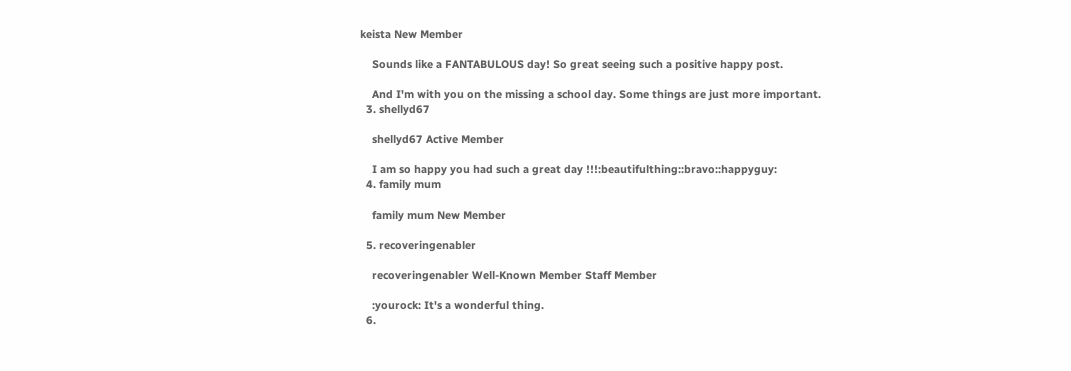keista New Member

    Sounds like a FANTABULOUS day! So great seeing such a positive happy post.

    And I'm with you on the missing a school day. Some things are just more important.
  3. shellyd67

    shellyd67 Active Member

    I am so happy you had such a great day !!!:beautifulthing::bravo::happyguy:
  4. family mum

    family mum New Member

  5. recoveringenabler

    recoveringenabler Well-Known Member Staff Member

    :yourock: It's a wonderful thing.
  6.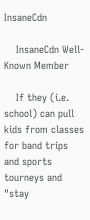InsaneCdn

    InsaneCdn Well-Known Member

    If they (i.e. school) can pull kids from classes for band trips and sports tourneys and "stay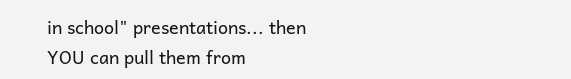in school" presentations... then YOU can pull them from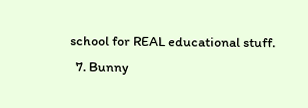school for REAL educational stuff.
  7. Bunny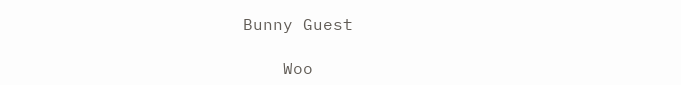Bunny Guest

    Woo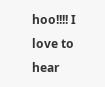hoo!!!! I love to hear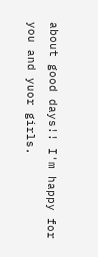about good days!! I'm happy for you and yuor girls.